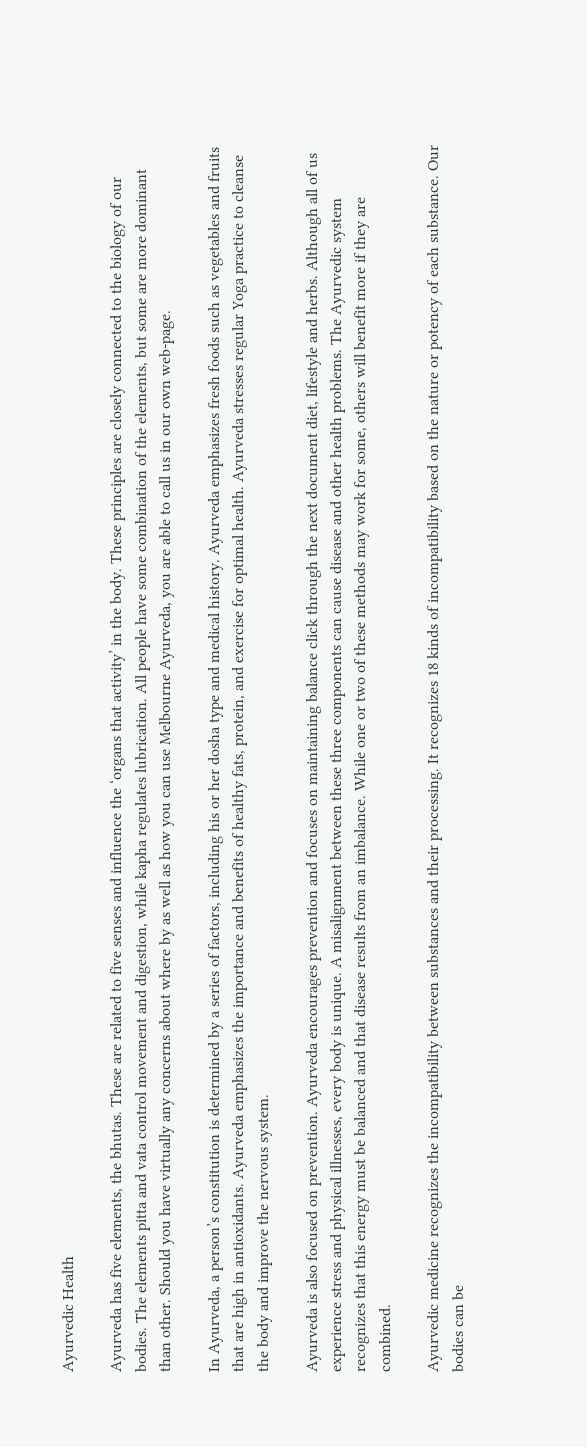Ayurvedic Health

Ayurveda has five elements, the bhutas. These are related to five senses and influence the ‘organs that activity’ in the body. These principles are closely connected to the biology of our bodies. The elements pitta and vata control movement and digestion, while kapha regulates lubrication. All people have some combination of the elements, but some are more dominant than other. Should you have virtually any concerns about where by as well as how you can use Melbourne Ayurveda, you are able to call us in our own web-page.

In Ayurveda, a person’s constitution is determined by a series of factors, including his or her dosha type and medical history. Ayurveda emphasizes fresh foods such as vegetables and fruits that are high in antioxidants. Ayurveda emphasizes the importance and benefits of healthy fats, protein, and exercise for optimal health. Ayurveda stresses regular Yoga practice to cleanse the body and improve the nervous system.

Ayurveda is also focused on prevention. Ayurveda encourages prevention and focuses on maintaining balance click through the next document diet, lifestyle and herbs. Although all of us experience stress and physical illnesses, every body is unique. A misalignment between these three components can cause disease and other health problems. The Ayurvedic system recognizes that this energy must be balanced and that disease results from an imbalance. While one or two of these methods may work for some, others will benefit more if they are combined.

Ayurvedic medicine recognizes the incompatibility between substances and their processing. It recognizes 18 kinds of incompatibility based on the nature or potency of each substance. Our bodies can be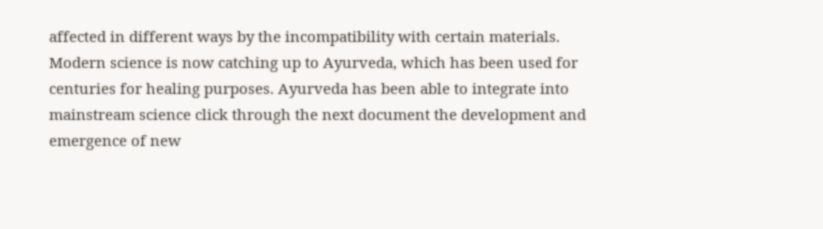affected in different ways by the incompatibility with certain materials. Modern science is now catching up to Ayurveda, which has been used for centuries for healing purposes. Ayurveda has been able to integrate into mainstream science click through the next document the development and emergence of new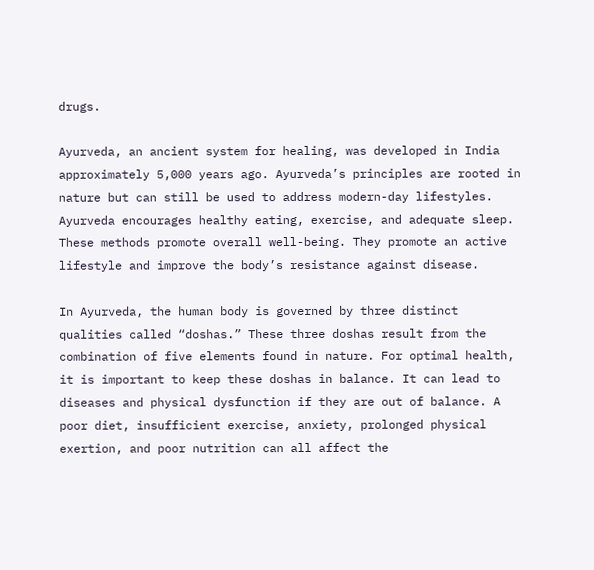drugs.

Ayurveda, an ancient system for healing, was developed in India approximately 5,000 years ago. Ayurveda’s principles are rooted in nature but can still be used to address modern-day lifestyles. Ayurveda encourages healthy eating, exercise, and adequate sleep. These methods promote overall well-being. They promote an active lifestyle and improve the body’s resistance against disease.

In Ayurveda, the human body is governed by three distinct qualities called “doshas.” These three doshas result from the combination of five elements found in nature. For optimal health, it is important to keep these doshas in balance. It can lead to diseases and physical dysfunction if they are out of balance. A poor diet, insufficient exercise, anxiety, prolonged physical exertion, and poor nutrition can all affect the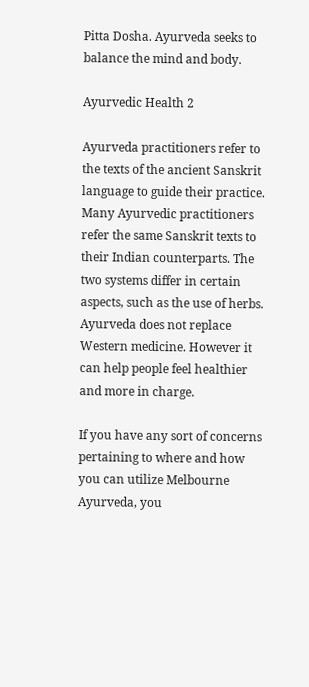Pitta Dosha. Ayurveda seeks to balance the mind and body.

Ayurvedic Health 2

Ayurveda practitioners refer to the texts of the ancient Sanskrit language to guide their practice. Many Ayurvedic practitioners refer the same Sanskrit texts to their Indian counterparts. The two systems differ in certain aspects, such as the use of herbs. Ayurveda does not replace Western medicine. However it can help people feel healthier and more in charge.

If you have any sort of concerns pertaining to where and how you can utilize Melbourne Ayurveda, you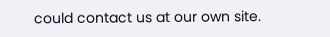could contact us at our own site.